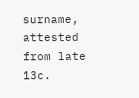surname, attested from late 13c.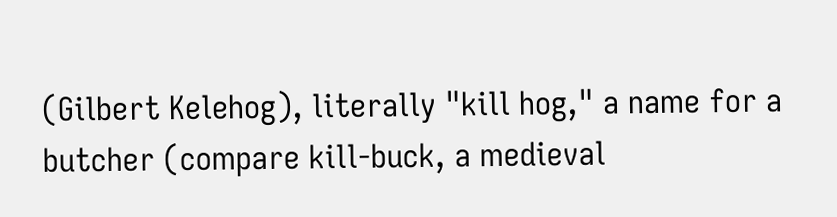(Gilbert Kelehog), literally "kill hog," a name for a butcher (compare kill-buck, a medieval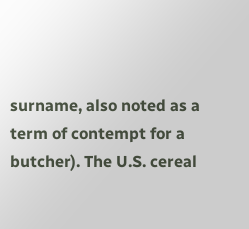surname, also noted as a term of contempt for a butcher). The U.S. cereal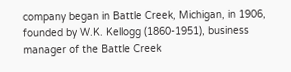company began in Battle Creek, Michigan, in 1906, founded by W.K. Kellogg (1860-1951), business manager of the Battle Creek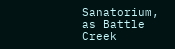Sanatorium, as Battle Creek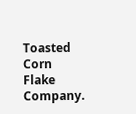Toasted Corn Flake Company.